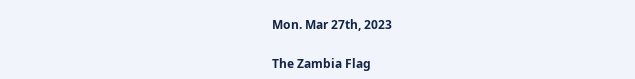Mon. Mar 27th, 2023

The Zambia Flag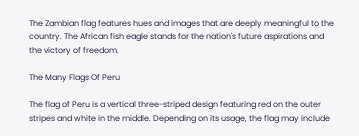The Zambian flag features hues and images that are deeply meaningful to the country. The African fish eagle stands for the nation's future aspirations and the victory of freedom.

The Many Flags Of Peru

The flag of Peru is a vertical three-striped design featuring red on the outer stripes and white in the middle. Depending on its usage, the flag may include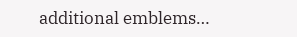additional emblems…